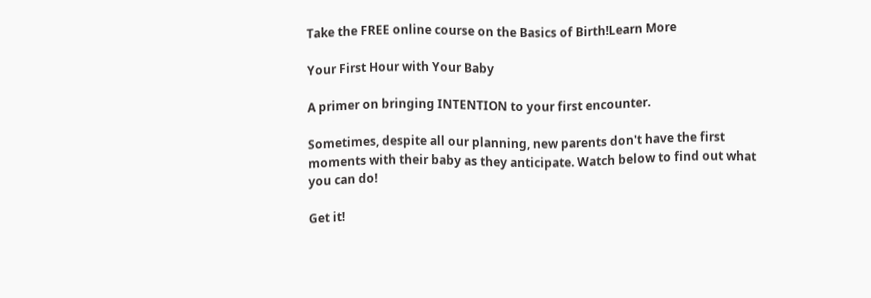Take the FREE online course on the Basics of Birth!Learn More

Your First Hour with Your Baby

A primer on bringing INTENTION to your first encounter.

Sometimes, despite all our planning, new parents don't have the first moments with their baby as they anticipate. Watch below to find out what you can do!

Get it!